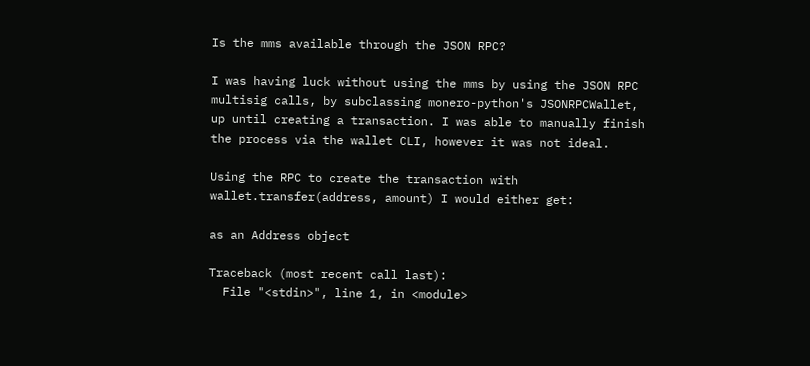Is the mms available through the JSON RPC?

I was having luck without using the mms by using the JSON RPC multisig calls, by subclassing monero-python's JSONRPCWallet, up until creating a transaction. I was able to manually finish the process via the wallet CLI, however it was not ideal.

Using the RPC to create the transaction with wallet.transfer(address, amount) I would either get:

as an Address object

Traceback (most recent call last):
  File "<stdin>", line 1, in <module>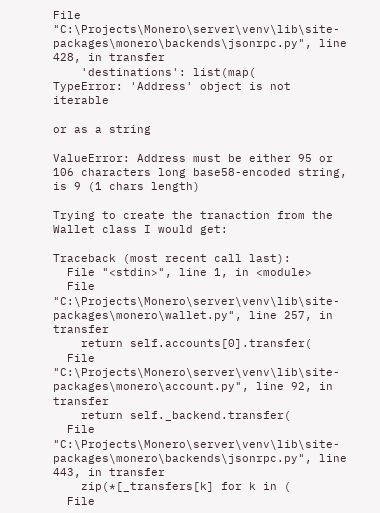File "C:\Projects\Monero\server\venv\lib\site-packages\monero\backends\jsonrpc.py", line 428, in transfer
    'destinations': list(map(
TypeError: 'Address' object is not iterable

or as a string

ValueError: Address must be either 95 or 106 characters long base58-encoded string, is 9 (1 chars length)

Trying to create the tranaction from the Wallet class I would get:

Traceback (most recent call last):
  File "<stdin>", line 1, in <module>
  File "C:\Projects\Monero\server\venv\lib\site-packages\monero\wallet.py", line 257, in transfer
    return self.accounts[0].transfer(
  File "C:\Projects\Monero\server\venv\lib\site-packages\monero\account.py", line 92, in transfer
    return self._backend.transfer(
  File "C:\Projects\Monero\server\venv\lib\site-packages\monero\backends\jsonrpc.py", line 443, in transfer
    zip(*[_transfers[k] for k in (
  File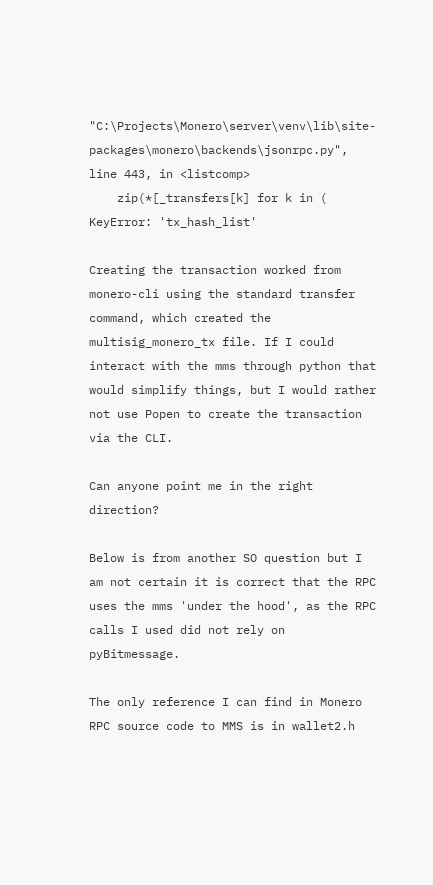"C:\Projects\Monero\server\venv\lib\site-packages\monero\backends\jsonrpc.py", line 443, in <listcomp>
    zip(*[_transfers[k] for k in (
KeyError: 'tx_hash_list'

Creating the transaction worked from monero-cli using the standard transfer command, which created the multisig_monero_tx file. If I could interact with the mms through python that would simplify things, but I would rather not use Popen to create the transaction via the CLI.

Can anyone point me in the right direction?

Below is from another SO question but I am not certain it is correct that the RPC uses the mms 'under the hood', as the RPC calls I used did not rely on pyBitmessage.

The only reference I can find in Monero RPC source code to MMS is in wallet2.h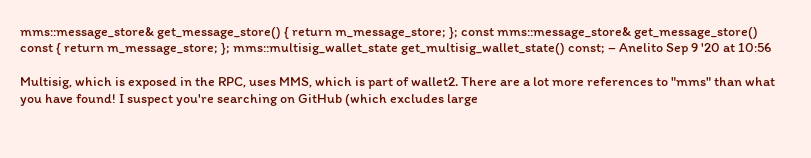mms::message_store& get_message_store() { return m_message_store; }; const mms::message_store& get_message_store() const { return m_message_store; }; mms::multisig_wallet_state get_multisig_wallet_state() const; – Anelito Sep 9 '20 at 10:56

Multisig, which is exposed in the RPC, uses MMS, which is part of wallet2. There are a lot more references to "mms" than what you have found! I suspect you're searching on GitHub (which excludes large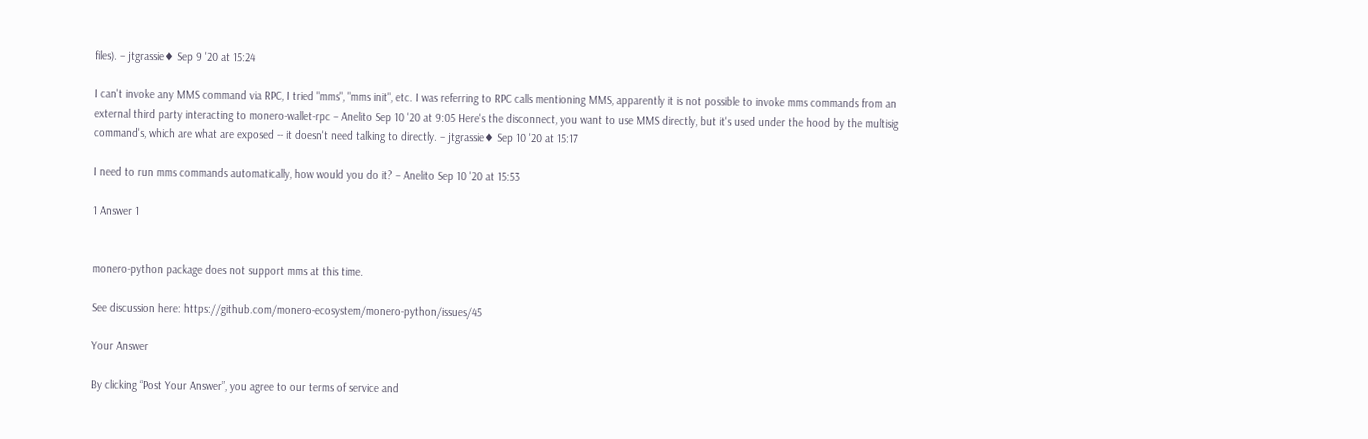files). – jtgrassie♦ Sep 9 '20 at 15:24

I can't invoke any MMS command via RPC, I tried "mms", "mms init", etc. I was referring to RPC calls mentioning MMS, apparently it is not possible to invoke mms commands from an external third party interacting to monero-wallet-rpc – Anelito Sep 10 '20 at 9:05 Here's the disconnect, you want to use MMS directly, but it's used under the hood by the multisig command's, which are what are exposed -- it doesn't need talking to directly. – jtgrassie♦ Sep 10 '20 at 15:17

I need to run mms commands automatically, how would you do it? – Anelito Sep 10 '20 at 15:53

1 Answer 1


monero-python package does not support mms at this time.

See discussion here: https://github.com/monero-ecosystem/monero-python/issues/45

Your Answer

By clicking “Post Your Answer”, you agree to our terms of service and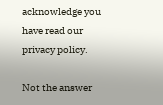acknowledge you have read our privacy policy.

Not the answer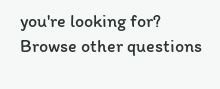you're looking for? Browse other questions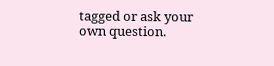tagged or ask your own question.